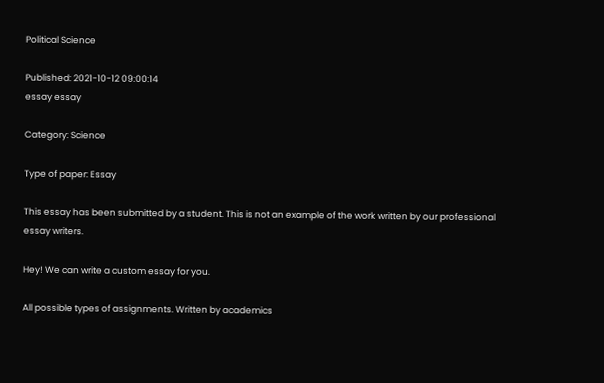Political Science

Published: 2021-10-12 09:00:14
essay essay

Category: Science

Type of paper: Essay

This essay has been submitted by a student. This is not an example of the work written by our professional essay writers.

Hey! We can write a custom essay for you.

All possible types of assignments. Written by academics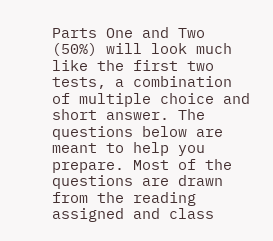Parts One and Two (50%) will look much like the first two tests, a combination of multiple choice and short answer. The questions below are meant to help you prepare. Most of the questions are drawn from the reading assigned and class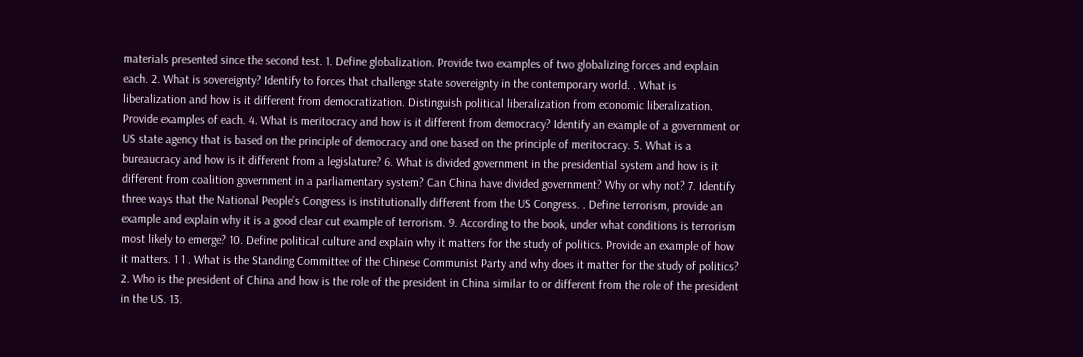materials presented since the second test. 1. Define globalization. Provide two examples of two globalizing forces and explain each. 2. What is sovereignty? Identify to forces that challenge state sovereignty in the contemporary world. . What is liberalization and how is it different from democratization. Distinguish political liberalization from economic liberalization.
Provide examples of each. 4. What is meritocracy and how is it different from democracy? Identify an example of a government or US state agency that is based on the principle of democracy and one based on the principle of meritocracy. 5. What is a bureaucracy and how is it different from a legislature? 6. What is divided government in the presidential system and how is it different from coalition government in a parliamentary system? Can China have divided government? Why or why not? 7. Identify three ways that the National People’s Congress is institutionally different from the US Congress. . Define terrorism, provide an example and explain why it is a good clear cut example of terrorism. 9. According to the book, under what conditions is terrorism most likely to emerge? 10. Define political culture and explain why it matters for the study of politics. Provide an example of how it matters. 1 1 . What is the Standing Committee of the Chinese Communist Party and why does it matter for the study of politics? 2. Who is the president of China and how is the role of the president in China similar to or different from the role of the president in the US. 13.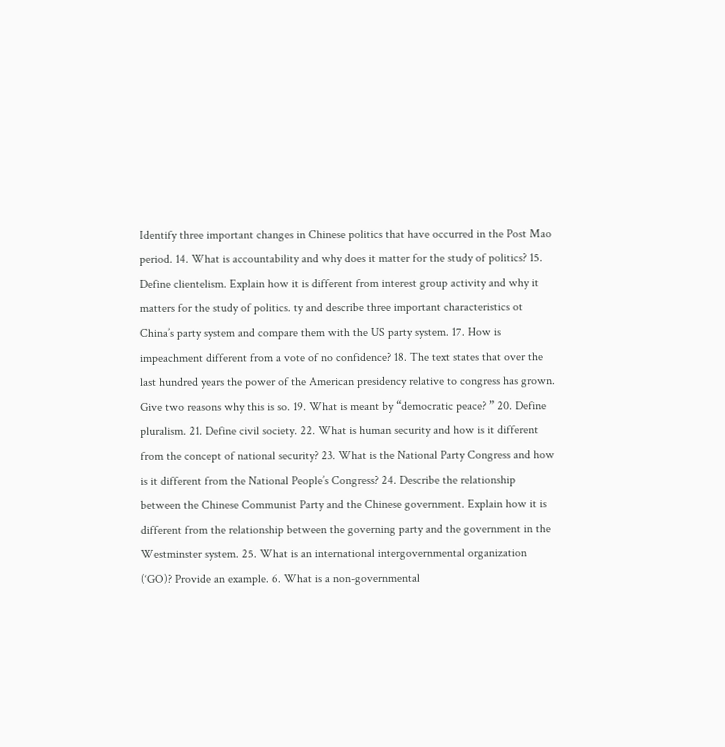Identify three important changes in Chinese politics that have occurred in the Post Mao period. 14. What is accountability and why does it matter for the study of politics? 15. Define clientelism. Explain how it is different from interest group activity and why it matters for the study of politics. ty and describe three important characteristics ot China’s party system and compare them with the US party system. 17. How is impeachment different from a vote of no confidence? 18. The text states that over the last hundred years the power of the American presidency relative to congress has grown.
Give two reasons why this is so. 19. What is meant by “democratic peace? ” 20. Define pluralism. 21. Define civil society. 22. What is human security and how is it different from the concept of national security? 23. What is the National Party Congress and how is it different from the National People’s Congress? 24. Describe the relationship between the Chinese Communist Party and the Chinese government. Explain how it is different from the relationship between the governing party and the government in the Westminster system. 25. What is an international intergovernmental organization (‘GO)? Provide an example. 6. What is a non-governmental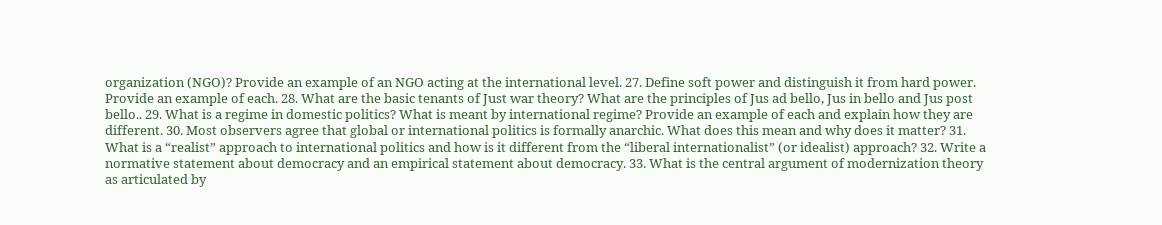organization (NGO)? Provide an example of an NGO acting at the international level. 27. Define soft power and distinguish it from hard power. Provide an example of each. 28. What are the basic tenants of Just war theory? What are the principles of Jus ad bello, Jus in bello and Jus post bello.. 29. What is a regime in domestic politics? What is meant by international regime? Provide an example of each and explain how they are different. 30. Most observers agree that global or international politics is formally anarchic. What does this mean and why does it matter? 31.
What is a “realist” approach to international politics and how is it different from the “liberal internationalist” (or idealist) approach? 32. Write a normative statement about democracy and an empirical statement about democracy. 33. What is the central argument of modernization theory as articulated by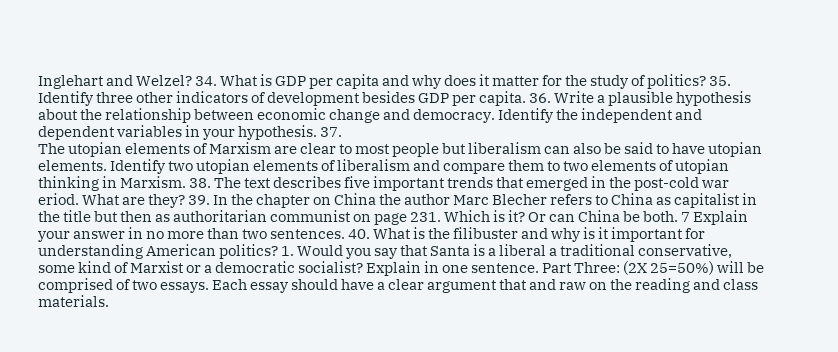Inglehart and Welzel? 34. What is GDP per capita and why does it matter for the study of politics? 35. Identify three other indicators of development besides GDP per capita. 36. Write a plausible hypothesis about the relationship between economic change and democracy. Identify the independent and dependent variables in your hypothesis. 37.
The utopian elements of Marxism are clear to most people but liberalism can also be said to have utopian elements. Identify two utopian elements of liberalism and compare them to two elements of utopian thinking in Marxism. 38. The text describes five important trends that emerged in the post-cold war eriod. What are they? 39. In the chapter on China the author Marc Blecher refers to China as capitalist in the title but then as authoritarian communist on page 231. Which is it? Or can China be both. 7 Explain your answer in no more than two sentences. 40. What is the filibuster and why is it important for understanding American politics? 1. Would you say that Santa is a liberal a traditional conservative, some kind of Marxist or a democratic socialist? Explain in one sentence. Part Three: (2X 25=50%) will be comprised of two essays. Each essay should have a clear argument that and raw on the reading and class materials.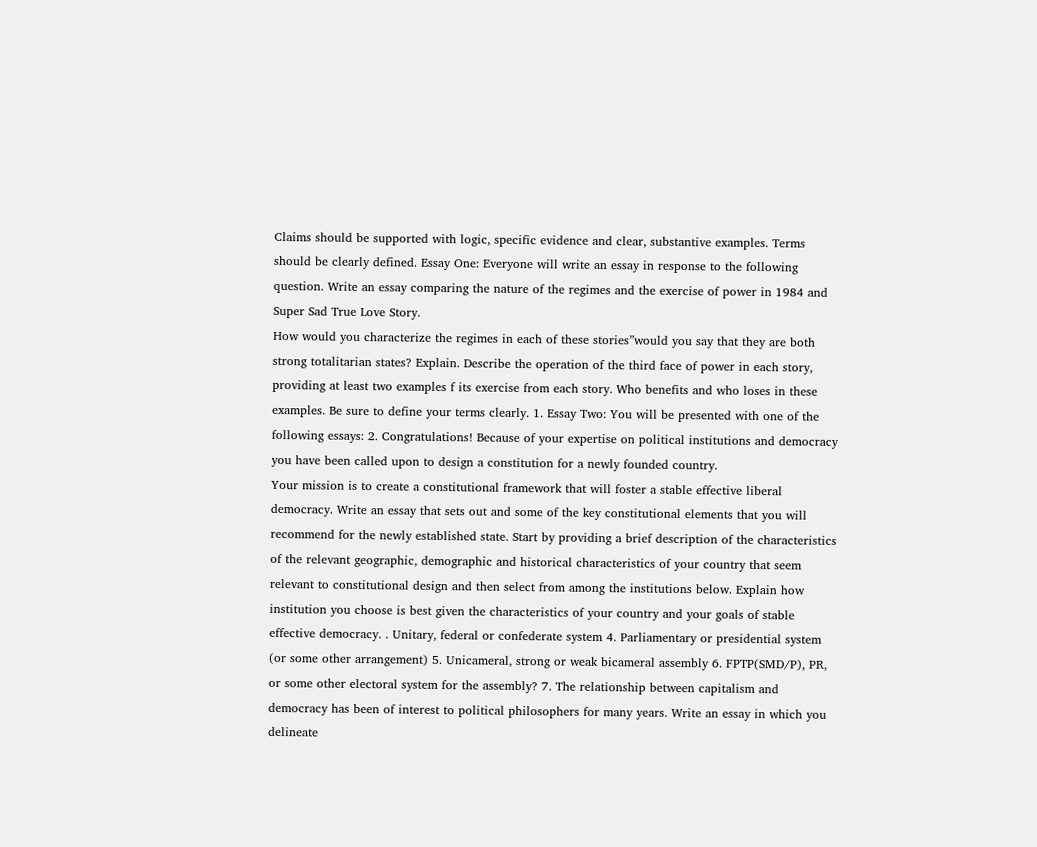Claims should be supported with logic, specific evidence and clear, substantive examples. Terms should be clearly defined. Essay One: Everyone will write an essay in response to the following question. Write an essay comparing the nature of the regimes and the exercise of power in 1984 and Super Sad True Love Story.
How would you characterize the regimes in each of these stories”would you say that they are both strong totalitarian states? Explain. Describe the operation of the third face of power in each story, providing at least two examples f its exercise from each story. Who benefits and who loses in these examples. Be sure to define your terms clearly. 1. Essay Two: You will be presented with one of the following essays: 2. Congratulations! Because of your expertise on political institutions and democracy you have been called upon to design a constitution for a newly founded country.
Your mission is to create a constitutional framework that will foster a stable effective liberal democracy. Write an essay that sets out and some of the key constitutional elements that you will recommend for the newly established state. Start by providing a brief description of the characteristics of the relevant geographic, demographic and historical characteristics of your country that seem relevant to constitutional design and then select from among the institutions below. Explain how institution you choose is best given the characteristics of your country and your goals of stable effective democracy. . Unitary, federal or confederate system 4. Parliamentary or presidential system (or some other arrangement) 5. Unicameral, strong or weak bicameral assembly 6. FPTP(SMD/P), PR, or some other electoral system for the assembly? 7. The relationship between capitalism and democracy has been of interest to political philosophers for many years. Write an essay in which you delineate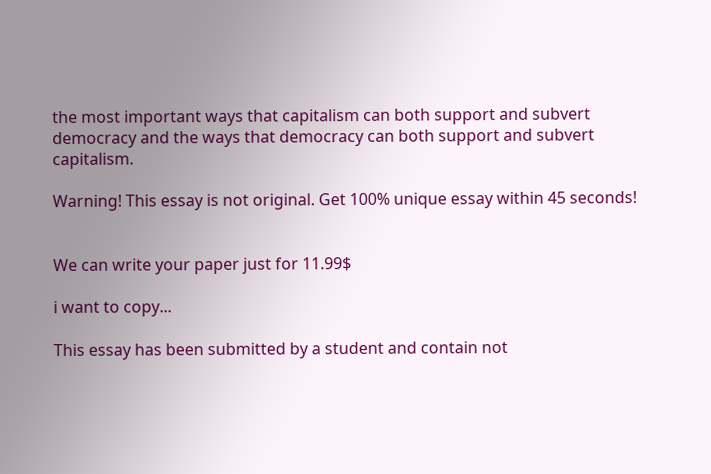the most important ways that capitalism can both support and subvert democracy and the ways that democracy can both support and subvert capitalism.

Warning! This essay is not original. Get 100% unique essay within 45 seconds!


We can write your paper just for 11.99$

i want to copy...

This essay has been submitted by a student and contain not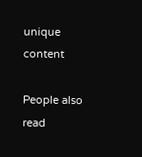unique content

People also read